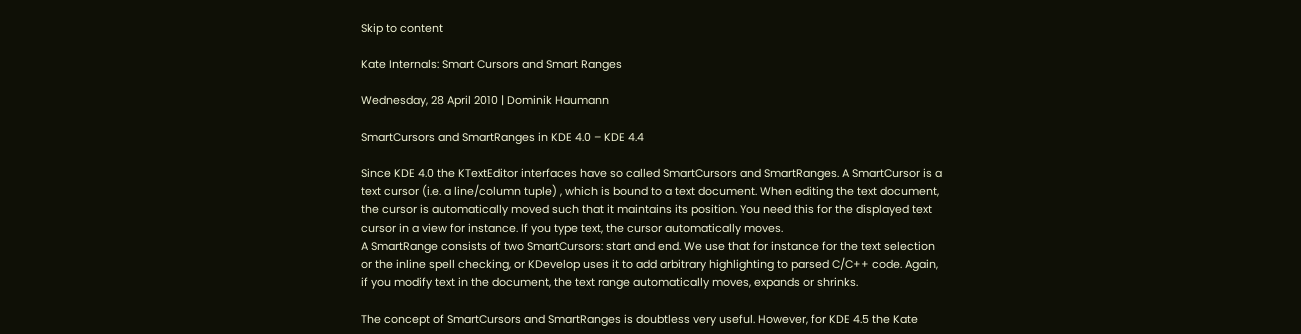Skip to content

Kate Internals: Smart Cursors and Smart Ranges

Wednesday, 28 April 2010 | Dominik Haumann

SmartCursors and SmartRanges in KDE 4.0 – KDE 4.4

Since KDE 4.0 the KTextEditor interfaces have so called SmartCursors and SmartRanges. A SmartCursor is a text cursor (i.e. a line/column tuple) , which is bound to a text document. When editing the text document, the cursor is automatically moved such that it maintains its position. You need this for the displayed text cursor in a view for instance. If you type text, the cursor automatically moves.
A SmartRange consists of two SmartCursors: start and end. We use that for instance for the text selection or the inline spell checking, or KDevelop uses it to add arbitrary highlighting to parsed C/C++ code. Again, if you modify text in the document, the text range automatically moves, expands or shrinks.

The concept of SmartCursors and SmartRanges is doubtless very useful. However, for KDE 4.5 the Kate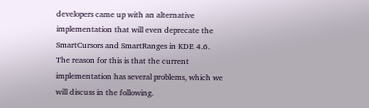developers came up with an alternative implementation that will even deprecate the SmartCursors and SmartRanges in KDE 4.6. The reason for this is that the current implementation has several problems, which we will discuss in the following.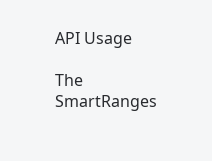API Usage

The SmartRanges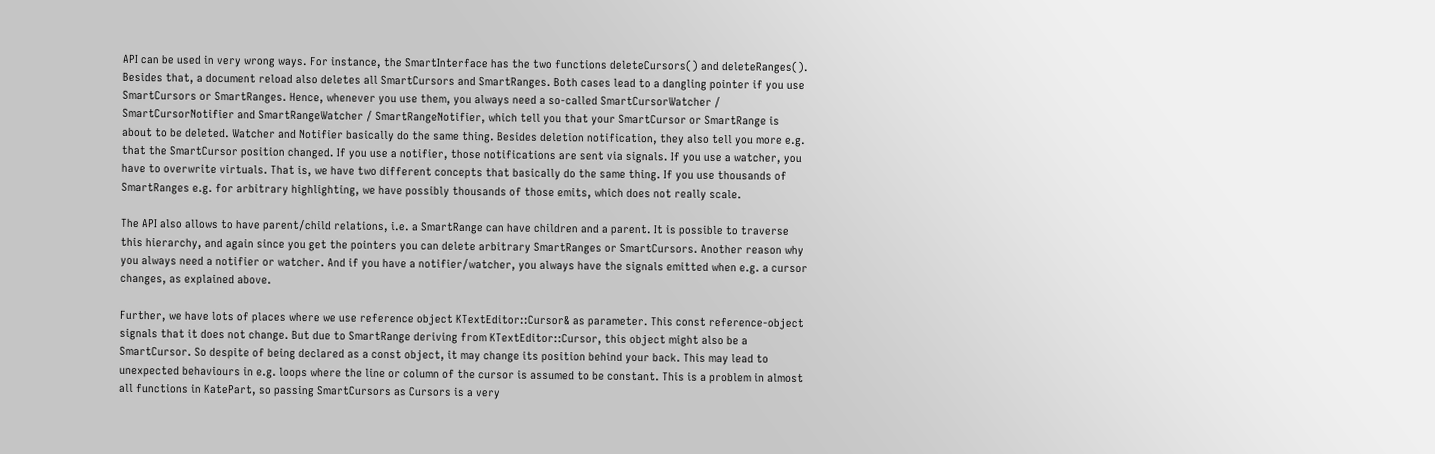API can be used in very wrong ways. For instance, the SmartInterface has the two functions deleteCursors() and deleteRanges(). Besides that, a document reload also deletes all SmartCursors and SmartRanges. Both cases lead to a dangling pointer if you use SmartCursors or SmartRanges. Hence, whenever you use them, you always need a so-called SmartCursorWatcher / SmartCursorNotifier and SmartRangeWatcher / SmartRangeNotifier, which tell you that your SmartCursor or SmartRange is about to be deleted. Watcher and Notifier basically do the same thing. Besides deletion notification, they also tell you more e.g. that the SmartCursor position changed. If you use a notifier, those notifications are sent via signals. If you use a watcher, you have to overwrite virtuals. That is, we have two different concepts that basically do the same thing. If you use thousands of SmartRanges e.g. for arbitrary highlighting, we have possibly thousands of those emits, which does not really scale.

The API also allows to have parent/child relations, i.e. a SmartRange can have children and a parent. It is possible to traverse this hierarchy, and again since you get the pointers you can delete arbitrary SmartRanges or SmartCursors. Another reason why you always need a notifier or watcher. And if you have a notifier/watcher, you always have the signals emitted when e.g. a cursor changes, as explained above.

Further, we have lots of places where we use reference object KTextEditor::Cursor& as parameter. This const reference-object signals that it does not change. But due to SmartRange deriving from KTextEditor::Cursor, this object might also be a SmartCursor. So despite of being declared as a const object, it may change its position behind your back. This may lead to unexpected behaviours in e.g. loops where the line or column of the cursor is assumed to be constant. This is a problem in almost all functions in KatePart, so passing SmartCursors as Cursors is a very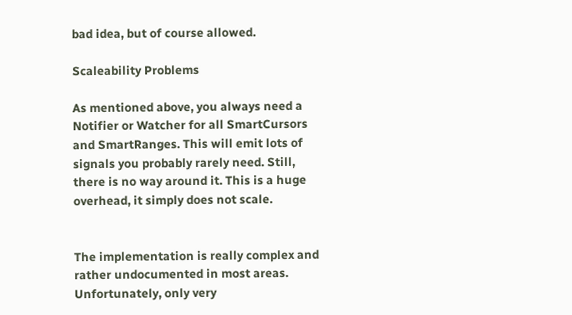bad idea, but of course allowed.

Scaleability Problems

As mentioned above, you always need a Notifier or Watcher for all SmartCursors and SmartRanges. This will emit lots of signals you probably rarely need. Still, there is no way around it. This is a huge overhead, it simply does not scale.


The implementation is really complex and rather undocumented in most areas. Unfortunately, only very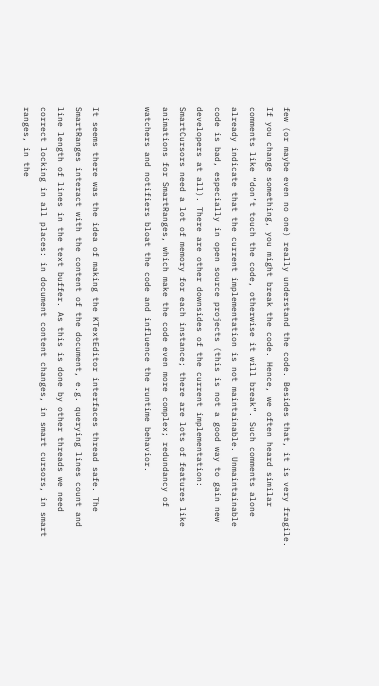few (or maybe even no one) really understand the code. Besides that, it is very fragile. If you change something, you might break the code. Hence, we often heard similar comments like “don’t touch the code, otherwise it will break”. Such comments alone already indicate that the current implementation is not maintainable. Unmaintainable code is bad, especially in open source projects (this is not a good way to gain new developers at all). There are other downsides of the current implementation: SmartCursors need a lot of memory for each instance; there are lots of features like animations for SmartRanges, which make the code even more complex; redundancy of watchers and notifiers bloat the code and influence the runtime behavior.


It seems there was the idea of making the KTextEditor interfaces thread safe. The SmartRanges interact with the content of the document, e.g. querying lines count and line length of lines in the text buffer. As this is done by other threads we need correct locking in all places: in document content changes, in smart cursors, in smart ranges, in the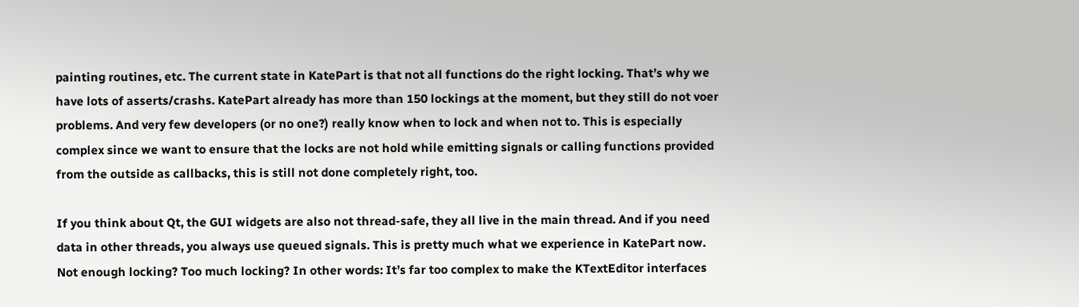painting routines, etc. The current state in KatePart is that not all functions do the right locking. That’s why we have lots of asserts/crashs. KatePart already has more than 150 lockings at the moment, but they still do not voer problems. And very few developers (or no one?) really know when to lock and when not to. This is especially complex since we want to ensure that the locks are not hold while emitting signals or calling functions provided from the outside as callbacks, this is still not done completely right, too.

If you think about Qt, the GUI widgets are also not thread-safe, they all live in the main thread. And if you need data in other threads, you always use queued signals. This is pretty much what we experience in KatePart now. Not enough locking? Too much locking? In other words: It’s far too complex to make the KTextEditor interfaces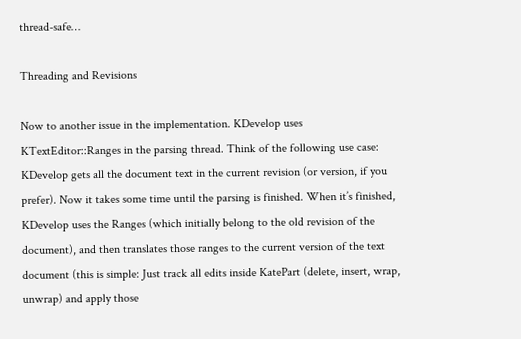thread-safe…

Threading and Revisions

Now to another issue in the implementation. KDevelop uses KTextEditor::Ranges in the parsing thread. Think of the following use case: KDevelop gets all the document text in the current revision (or version, if you prefer). Now it takes some time until the parsing is finished. When it’s finished, KDevelop uses the Ranges (which initially belong to the old revision of the document), and then translates those ranges to the current version of the text document (this is simple: Just track all edits inside KatePart (delete, insert, wrap, unwrap) and apply those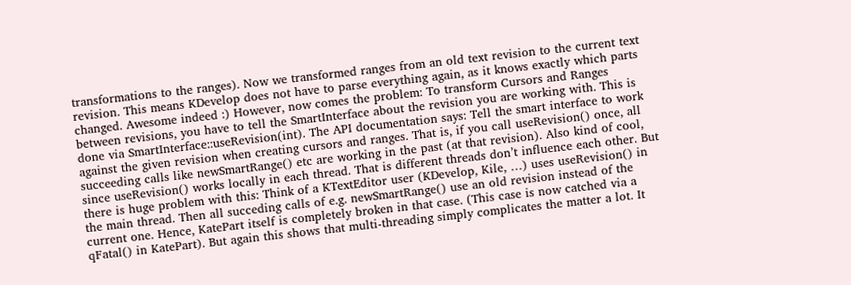transformations to the ranges). Now we transformed ranges from an old text revision to the current text revision. This means KDevelop does not have to parse everything again, as it knows exactly which parts changed. Awesome indeed :) However, now comes the problem: To transform Cursors and Ranges between revisions, you have to tell the SmartInterface about the revision you are working with. This is done via SmartInterface::useRevision(int). The API documentation says: Tell the smart interface to work against the given revision when creating cursors and ranges. That is, if you call useRevision() once, all succeeding calls like newSmartRange() etc are working in the past (at that revision). Also kind of cool, since useRevision() works locally in each thread. That is different threads don’t influence each other. But there is huge problem with this: Think of a KTextEditor user (KDevelop, Kile, …) uses useRevision() in the main thread. Then all succeding calls of e.g. newSmartRange() use an old revision instead of the current one. Hence, KatePart itself is completely broken in that case. (This case is now catched via a qFatal() in KatePart). But again this shows that multi-threading simply complicates the matter a lot. It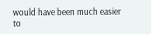would have been much easier to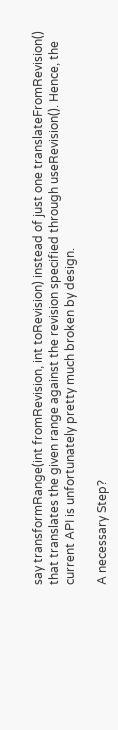say transformRange(int fromRevision, int toRevision) instead of just one translateFromRevision() that translates the given range against the revision specified through useRevision(). Hence, the current API is unfortunately pretty much broken by design.

A necessary Step?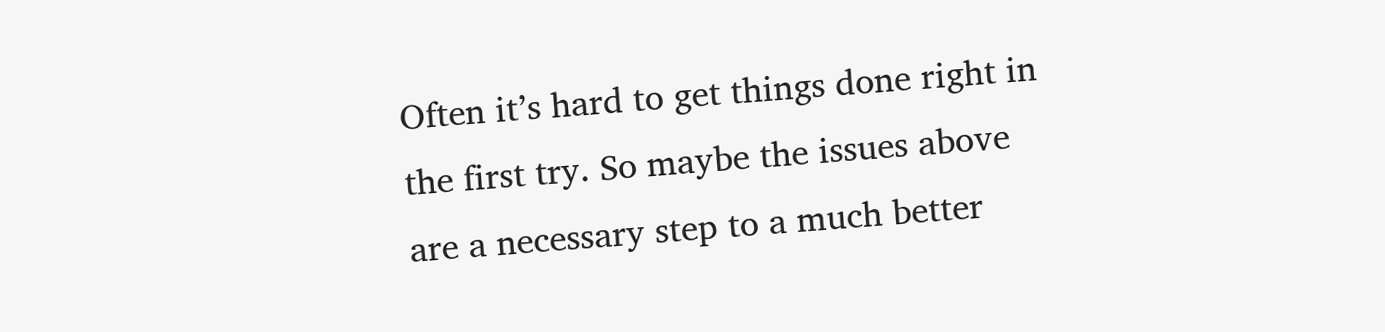Often it’s hard to get things done right in the first try. So maybe the issues above are a necessary step to a much better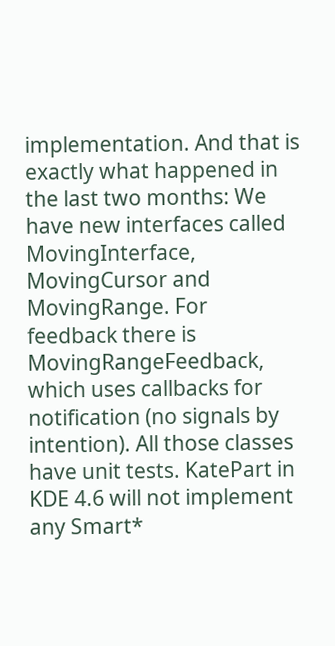implementation. And that is exactly what happened in the last two months: We have new interfaces called MovingInterface, MovingCursor and MovingRange. For feedback there is MovingRangeFeedback, which uses callbacks for notification (no signals by intention). All those classes have unit tests. KatePart in KDE 4.6 will not implement any Smart*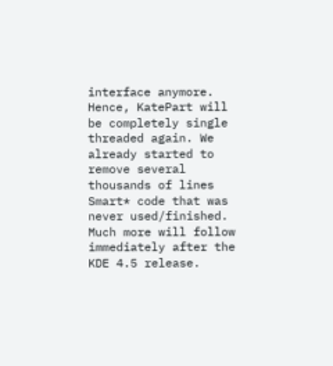interface anymore. Hence, KatePart will be completely single threaded again. We already started to remove several thousands of lines Smart* code that was never used/finished. Much more will follow immediately after the KDE 4.5 release.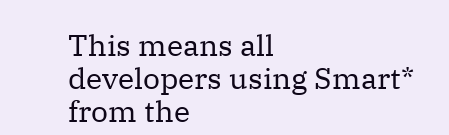This means all developers using Smart* from the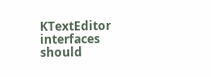KTextEditor interfaces should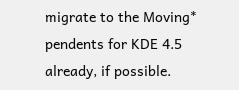migrate to the Moving* pendents for KDE 4.5 already, if possible.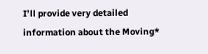I’ll provide very detailed information about the Moving*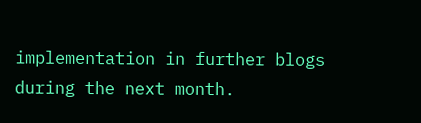implementation in further blogs during the next month.